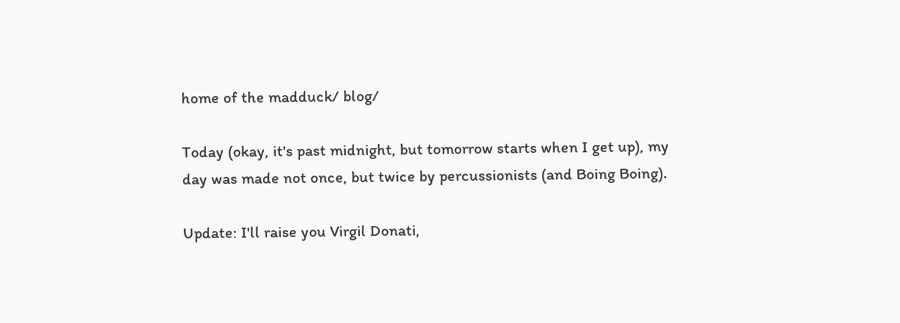home of the madduck/ blog/

Today (okay, it's past midnight, but tomorrow starts when I get up), my day was made not once, but twice by percussionists (and Boing Boing).

Update: I'll raise you Virgil Donati,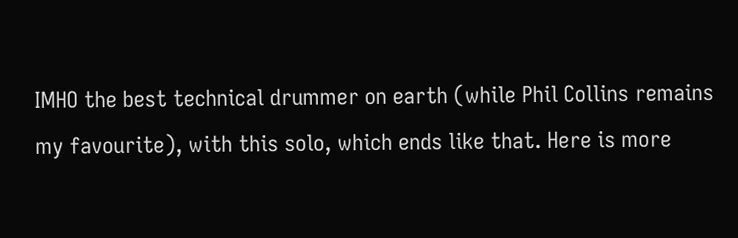IMHO the best technical drummer on earth (while Phil Collins remains my favourite), with this solo, which ends like that. Here is more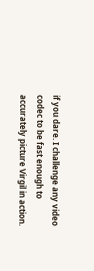if you dare. I challenge any video codec to be fast enough to accurately picture Virgil in action.